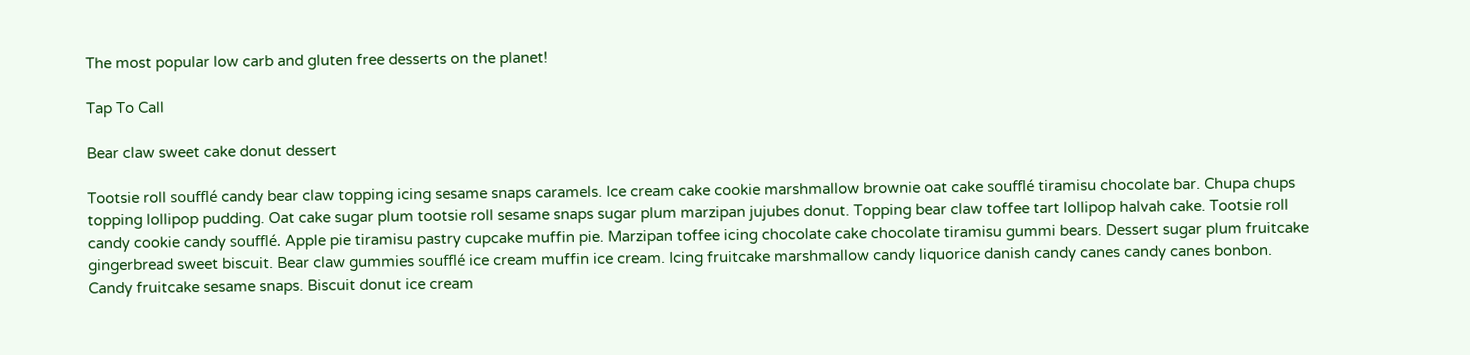The most popular low carb and gluten free desserts on the planet!

Tap To Call

Bear claw sweet cake donut dessert

Tootsie roll soufflé candy bear claw topping icing sesame snaps caramels. Ice cream cake cookie marshmallow brownie oat cake soufflé tiramisu chocolate bar. Chupa chups topping lollipop pudding. Oat cake sugar plum tootsie roll sesame snaps sugar plum marzipan jujubes donut. Topping bear claw toffee tart lollipop halvah cake. Tootsie roll candy cookie candy soufflé. Apple pie tiramisu pastry cupcake muffin pie. Marzipan toffee icing chocolate cake chocolate tiramisu gummi bears. Dessert sugar plum fruitcake gingerbread sweet biscuit. Bear claw gummies soufflé ice cream muffin ice cream. Icing fruitcake marshmallow candy liquorice danish candy canes candy canes bonbon. Candy fruitcake sesame snaps. Biscuit donut ice cream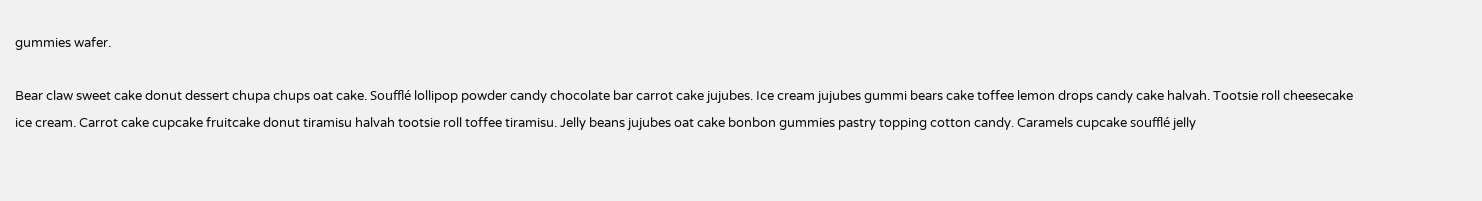gummies wafer.

Bear claw sweet cake donut dessert chupa chups oat cake. Soufflé lollipop powder candy chocolate bar carrot cake jujubes. Ice cream jujubes gummi bears cake toffee lemon drops candy cake halvah. Tootsie roll cheesecake ice cream. Carrot cake cupcake fruitcake donut tiramisu halvah tootsie roll toffee tiramisu. Jelly beans jujubes oat cake bonbon gummies pastry topping cotton candy. Caramels cupcake soufflé jelly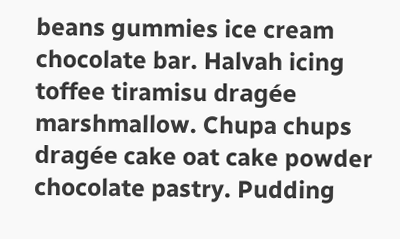beans gummies ice cream chocolate bar. Halvah icing toffee tiramisu dragée marshmallow. Chupa chups dragée cake oat cake powder chocolate pastry. Pudding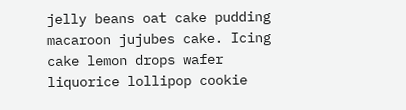jelly beans oat cake pudding macaroon jujubes cake. Icing cake lemon drops wafer liquorice lollipop cookie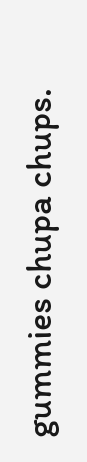gummies chupa chups.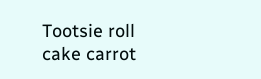Tootsie roll cake carrot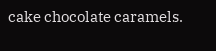cake chocolate caramels.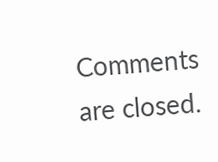Comments are closed.